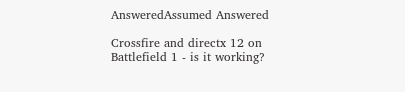AnsweredAssumed Answered

Crossfire and directx 12 on Battlefield 1 - is it working?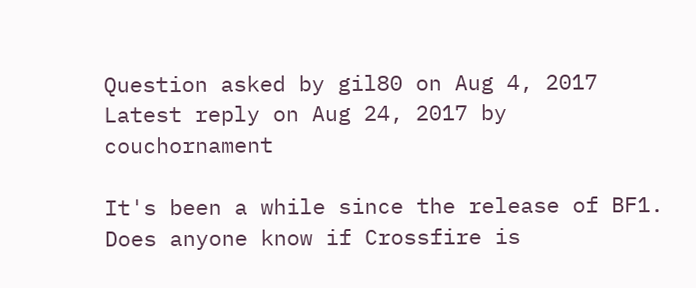Question asked by gil80 on Aug 4, 2017
Latest reply on Aug 24, 2017 by couchornament

It's been a while since the release of BF1. Does anyone know if Crossfire is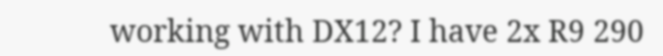working with DX12? I have 2x R9 290